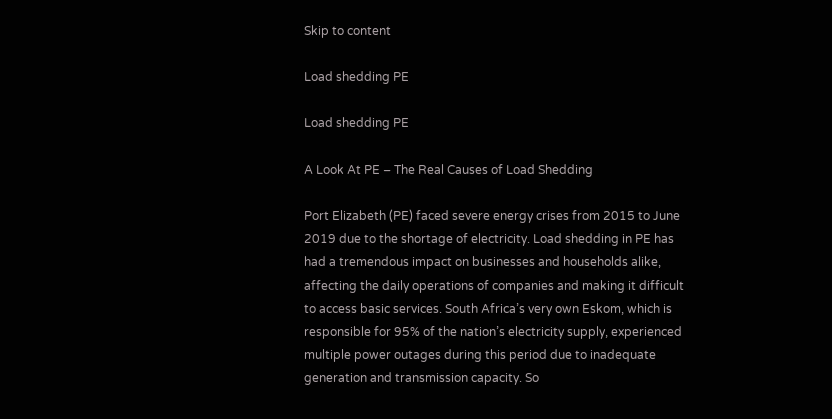Skip to content

Load shedding PE

Load shedding PE

A Look At PE – The Real Causes of Load Shedding

Port Elizabeth (PE) faced severe energy crises from 2015 to June 2019 due to the shortage of electricity. Load shedding in PE has had a tremendous impact on businesses and households alike, affecting the daily operations of companies and making it difficult to access basic services. South Africa’s very own Eskom, which is responsible for 95% of the nation’s electricity supply, experienced multiple power outages during this period due to inadequate generation and transmission capacity. So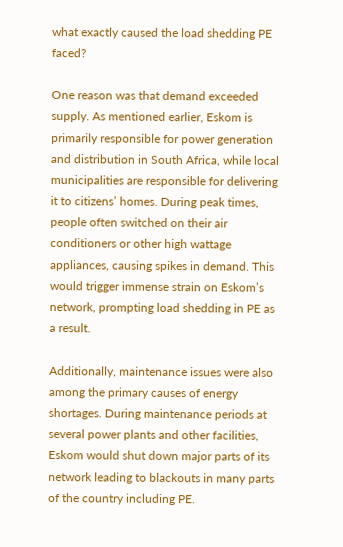what exactly caused the load shedding PE faced?

One reason was that demand exceeded supply. As mentioned earlier, Eskom is primarily responsible for power generation and distribution in South Africa, while local municipalities are responsible for delivering it to citizens’ homes. During peak times, people often switched on their air conditioners or other high wattage appliances, causing spikes in demand. This would trigger immense strain on Eskom’s network, prompting load shedding in PE as a result.

Additionally, maintenance issues were also among the primary causes of energy shortages. During maintenance periods at several power plants and other facilities, Eskom would shut down major parts of its network leading to blackouts in many parts of the country including PE.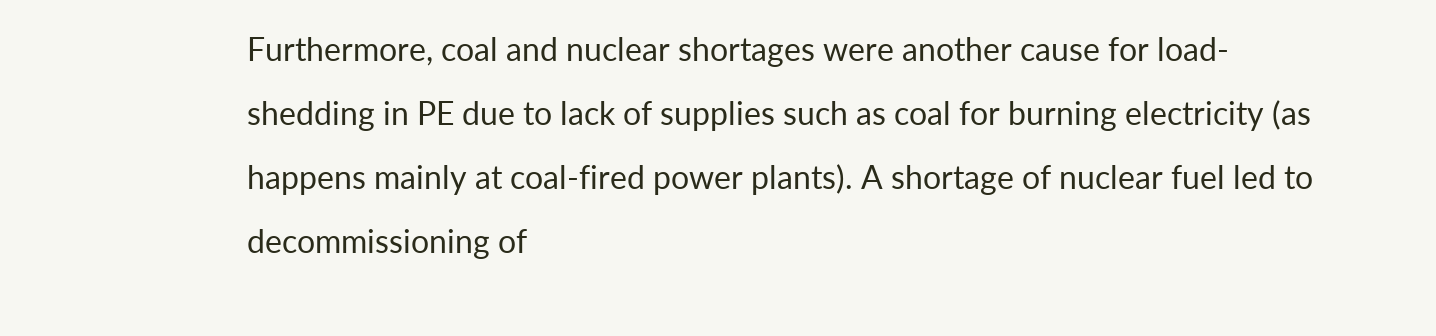Furthermore, coal and nuclear shortages were another cause for load-shedding in PE due to lack of supplies such as coal for burning electricity (as happens mainly at coal-fired power plants). A shortage of nuclear fuel led to decommissioning of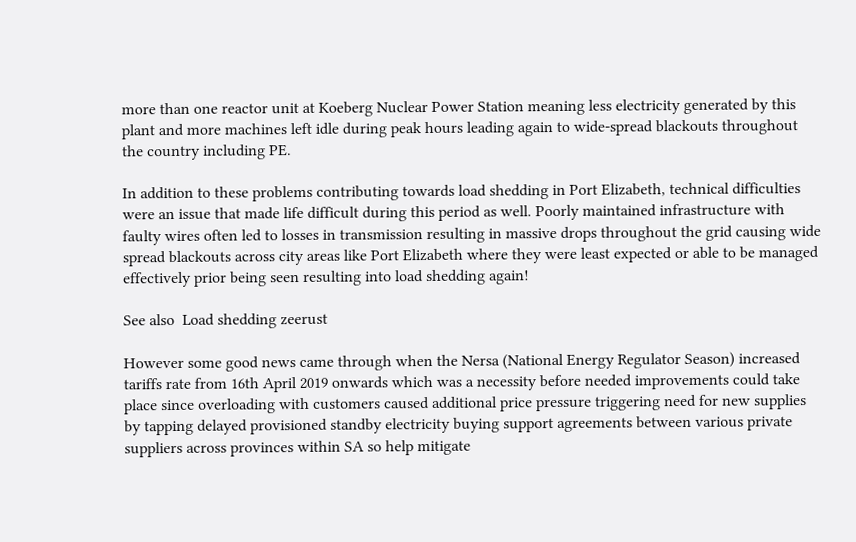more than one reactor unit at Koeberg Nuclear Power Station meaning less electricity generated by this plant and more machines left idle during peak hours leading again to wide-spread blackouts throughout the country including PE.

In addition to these problems contributing towards load shedding in Port Elizabeth, technical difficulties were an issue that made life difficult during this period as well. Poorly maintained infrastructure with faulty wires often led to losses in transmission resulting in massive drops throughout the grid causing wide spread blackouts across city areas like Port Elizabeth where they were least expected or able to be managed effectively prior being seen resulting into load shedding again!

See also  Load shedding zeerust

However some good news came through when the Nersa (National Energy Regulator Season) increased tariffs rate from 16th April 2019 onwards which was a necessity before needed improvements could take place since overloading with customers caused additional price pressure triggering need for new supplies by tapping delayed provisioned standby electricity buying support agreements between various private suppliers across provinces within SA so help mitigate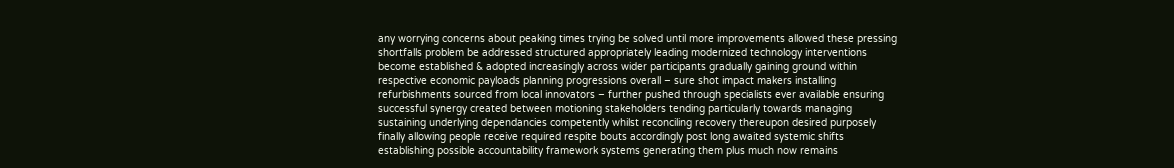any worrying concerns about peaking times trying be solved until more improvements allowed these pressing shortfalls problem be addressed structured appropriately leading modernized technology interventions become established & adopted increasingly across wider participants gradually gaining ground within respective economic payloads planning progressions overall – sure shot impact makers installing refurbishments sourced from local innovators – further pushed through specialists ever available ensuring successful synergy created between motioning stakeholders tending particularly towards managing sustaining underlying dependancies competently whilst reconciling recovery thereupon desired purposely finally allowing people receive required respite bouts accordingly post long awaited systemic shifts establishing possible accountability framework systems generating them plus much now remains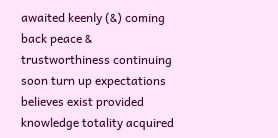awaited keenly (&) coming back peace & trustworthiness continuing soon turn up expectations believes exist provided knowledge totality acquired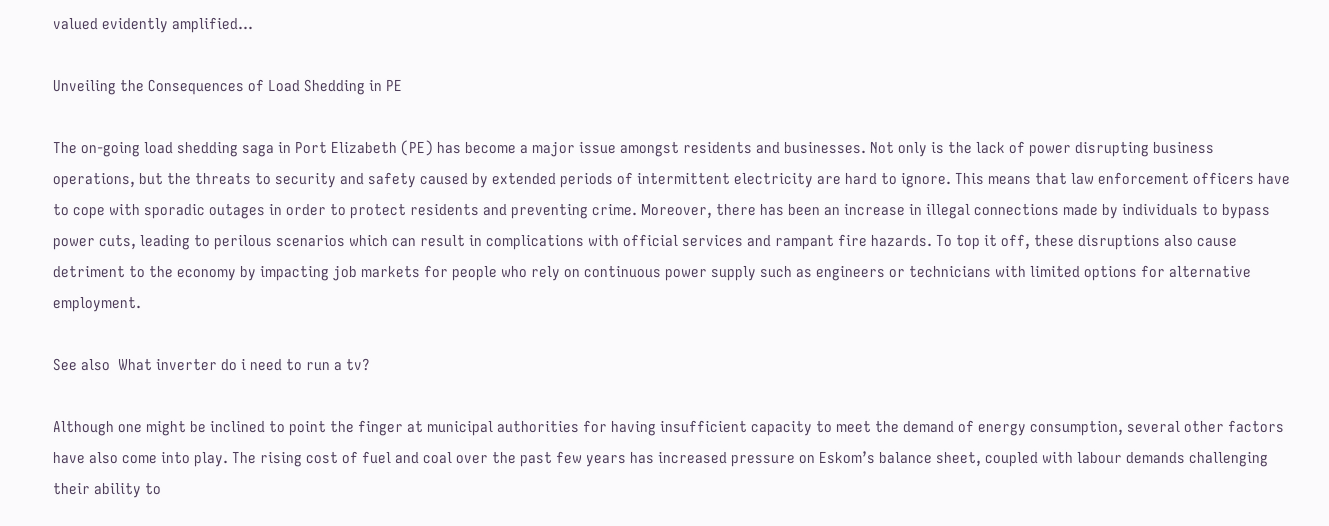valued evidently amplified…

Unveiling the Consequences of Load Shedding in PE

The on-going load shedding saga in Port Elizabeth (PE) has become a major issue amongst residents and businesses. Not only is the lack of power disrupting business operations, but the threats to security and safety caused by extended periods of intermittent electricity are hard to ignore. This means that law enforcement officers have to cope with sporadic outages in order to protect residents and preventing crime. Moreover, there has been an increase in illegal connections made by individuals to bypass power cuts, leading to perilous scenarios which can result in complications with official services and rampant fire hazards. To top it off, these disruptions also cause detriment to the economy by impacting job markets for people who rely on continuous power supply such as engineers or technicians with limited options for alternative employment.

See also  What inverter do i need to run a tv?

Although one might be inclined to point the finger at municipal authorities for having insufficient capacity to meet the demand of energy consumption, several other factors have also come into play. The rising cost of fuel and coal over the past few years has increased pressure on Eskom’s balance sheet, coupled with labour demands challenging their ability to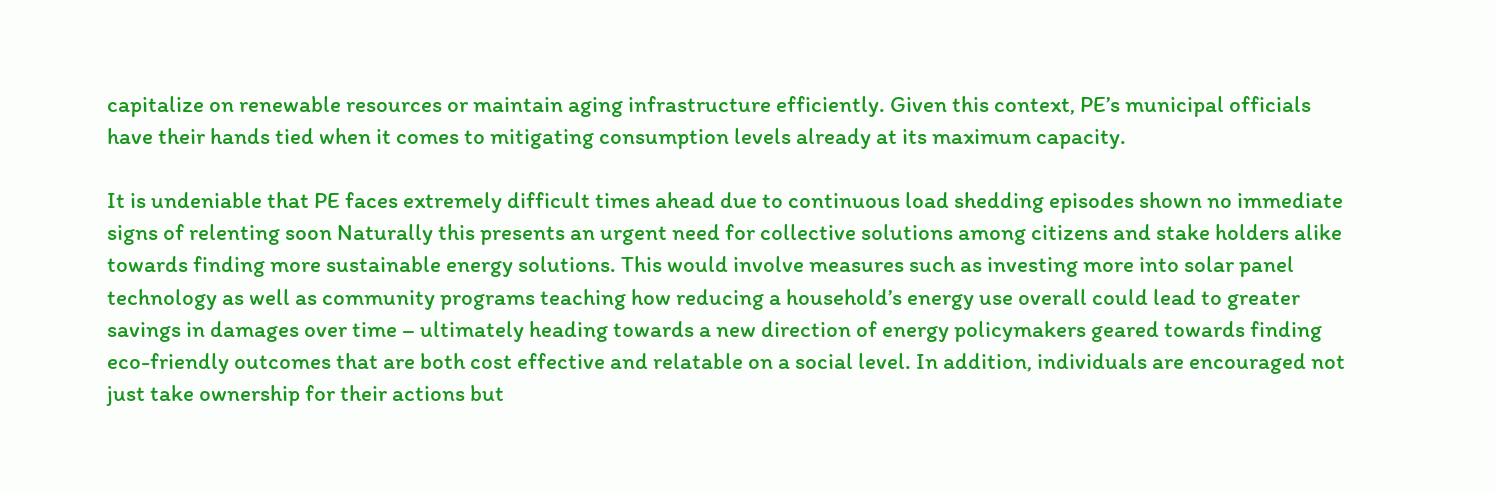capitalize on renewable resources or maintain aging infrastructure efficiently. Given this context, PE’s municipal officials have their hands tied when it comes to mitigating consumption levels already at its maximum capacity.

It is undeniable that PE faces extremely difficult times ahead due to continuous load shedding episodes shown no immediate signs of relenting soon Naturally this presents an urgent need for collective solutions among citizens and stake holders alike towards finding more sustainable energy solutions. This would involve measures such as investing more into solar panel technology as well as community programs teaching how reducing a household’s energy use overall could lead to greater savings in damages over time – ultimately heading towards a new direction of energy policymakers geared towards finding eco-friendly outcomes that are both cost effective and relatable on a social level. In addition, individuals are encouraged not just take ownership for their actions but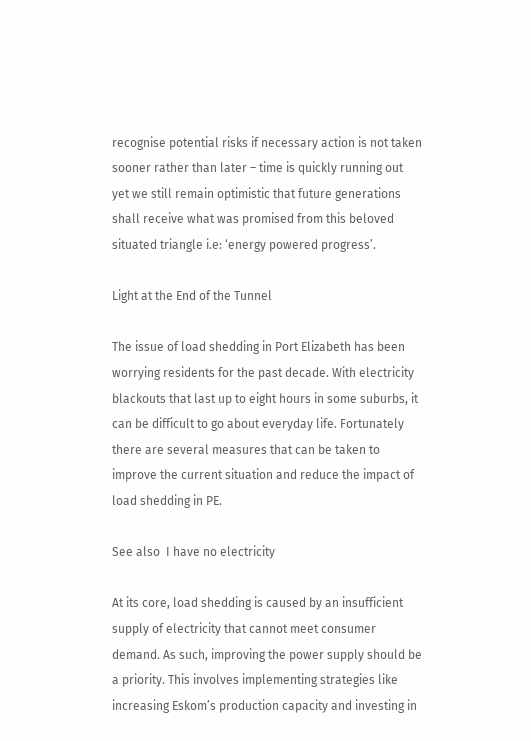recognise potential risks if necessary action is not taken sooner rather than later – time is quickly running out yet we still remain optimistic that future generations shall receive what was promised from this beloved situated triangle i.e: ‘energy powered progress’.

Light at the End of the Tunnel

The issue of load shedding in Port Elizabeth has been worrying residents for the past decade. With electricity blackouts that last up to eight hours in some suburbs, it can be difficult to go about everyday life. Fortunately there are several measures that can be taken to improve the current situation and reduce the impact of load shedding in PE.

See also  I have no electricity

At its core, load shedding is caused by an insufficient supply of electricity that cannot meet consumer demand. As such, improving the power supply should be a priority. This involves implementing strategies like increasing Eskom’s production capacity and investing in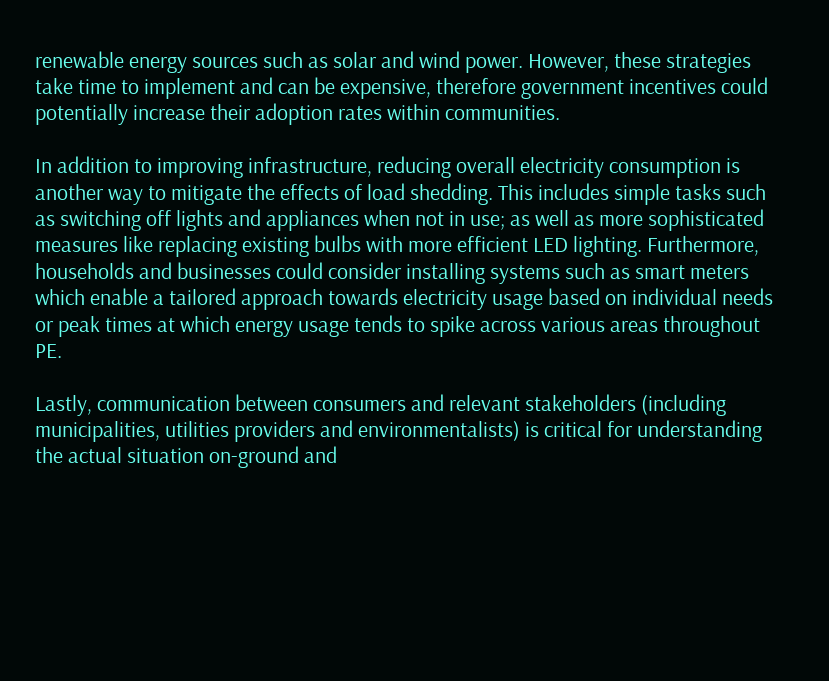renewable energy sources such as solar and wind power. However, these strategies take time to implement and can be expensive, therefore government incentives could potentially increase their adoption rates within communities.

In addition to improving infrastructure, reducing overall electricity consumption is another way to mitigate the effects of load shedding. This includes simple tasks such as switching off lights and appliances when not in use; as well as more sophisticated measures like replacing existing bulbs with more efficient LED lighting. Furthermore, households and businesses could consider installing systems such as smart meters which enable a tailored approach towards electricity usage based on individual needs or peak times at which energy usage tends to spike across various areas throughout PE.

Lastly, communication between consumers and relevant stakeholders (including municipalities, utilities providers and environmentalists) is critical for understanding the actual situation on-ground and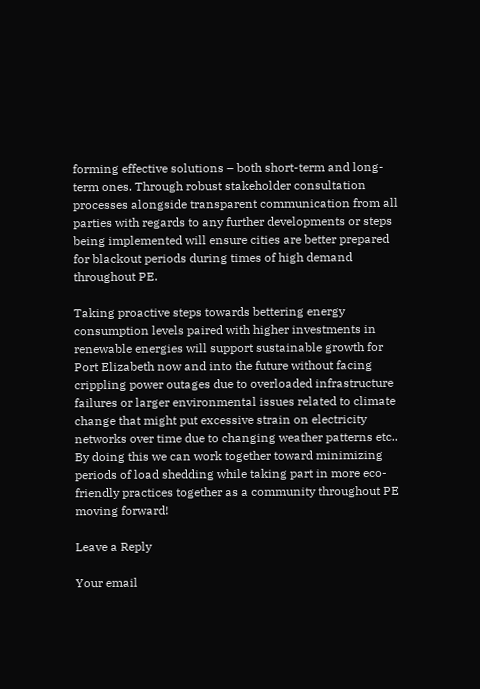forming effective solutions – both short-term and long-term ones. Through robust stakeholder consultation processes alongside transparent communication from all parties with regards to any further developments or steps being implemented will ensure cities are better prepared for blackout periods during times of high demand throughout PE.

Taking proactive steps towards bettering energy consumption levels paired with higher investments in renewable energies will support sustainable growth for Port Elizabeth now and into the future without facing crippling power outages due to overloaded infrastructure failures or larger environmental issues related to climate change that might put excessive strain on electricity networks over time due to changing weather patterns etc.. By doing this we can work together toward minimizing periods of load shedding while taking part in more eco-friendly practices together as a community throughout PE moving forward!

Leave a Reply

Your email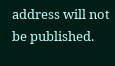address will not be published.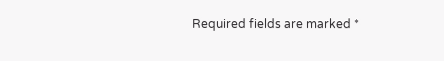Required fields are marked *